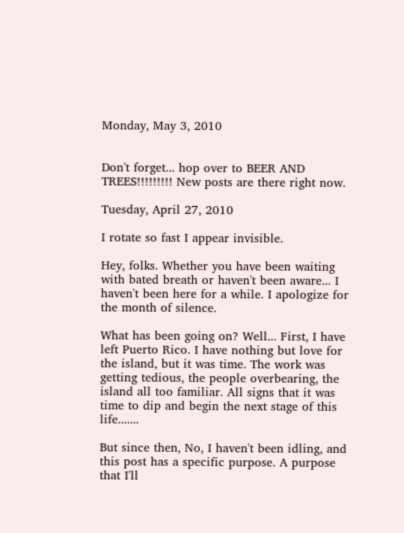Monday, May 3, 2010


Don't forget... hop over to BEER AND TREES!!!!!!!!! New posts are there right now.

Tuesday, April 27, 2010

I rotate so fast I appear invisible.

Hey, folks. Whether you have been waiting with bated breath or haven't been aware... I haven't been here for a while. I apologize for the month of silence.

What has been going on? Well... First, I have left Puerto Rico. I have nothing but love for the island, but it was time. The work was getting tedious, the people overbearing, the island all too familiar. All signs that it was time to dip and begin the next stage of this life.......

But since then, No, I haven't been idling, and this post has a specific purpose. A purpose that I'll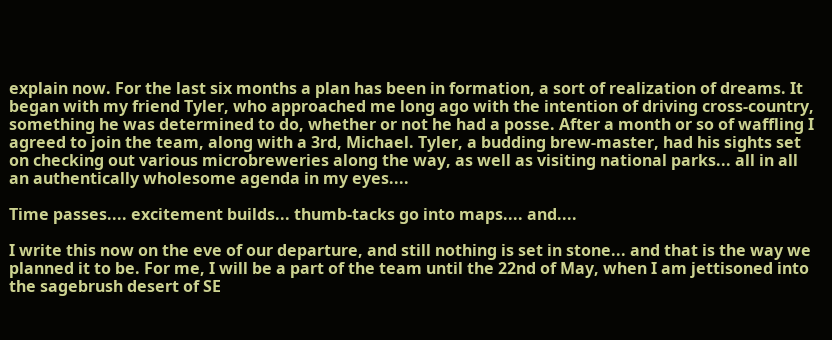explain now. For the last six months a plan has been in formation, a sort of realization of dreams. It began with my friend Tyler, who approached me long ago with the intention of driving cross-country, something he was determined to do, whether or not he had a posse. After a month or so of waffling I agreed to join the team, along with a 3rd, Michael. Tyler, a budding brew-master, had his sights set on checking out various microbreweries along the way, as well as visiting national parks... all in all an authentically wholesome agenda in my eyes....

Time passes.... excitement builds... thumb-tacks go into maps.... and....

I write this now on the eve of our departure, and still nothing is set in stone... and that is the way we planned it to be. For me, I will be a part of the team until the 22nd of May, when I am jettisoned into the sagebrush desert of SE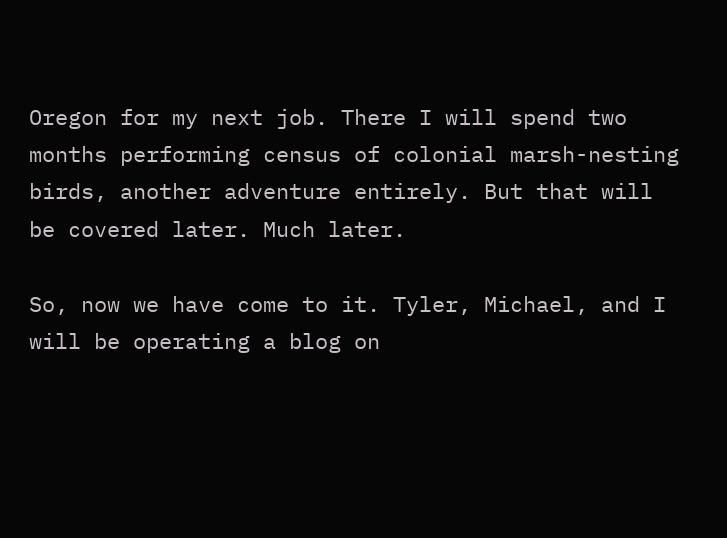Oregon for my next job. There I will spend two months performing census of colonial marsh-nesting birds, another adventure entirely. But that will be covered later. Much later.

So, now we have come to it. Tyler, Michael, and I will be operating a blog on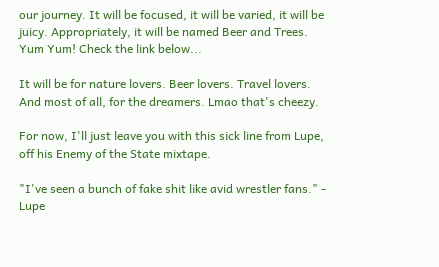our journey. It will be focused, it will be varied, it will be juicy. Appropriately, it will be named Beer and Trees. Yum Yum! Check the link below...

It will be for nature lovers. Beer lovers. Travel lovers. And most of all, for the dreamers. Lmao that's cheezy.

For now, I'll just leave you with this sick line from Lupe, off his Enemy of the State mixtape.

"I've seen a bunch of fake shit like avid wrestler fans." - Lupe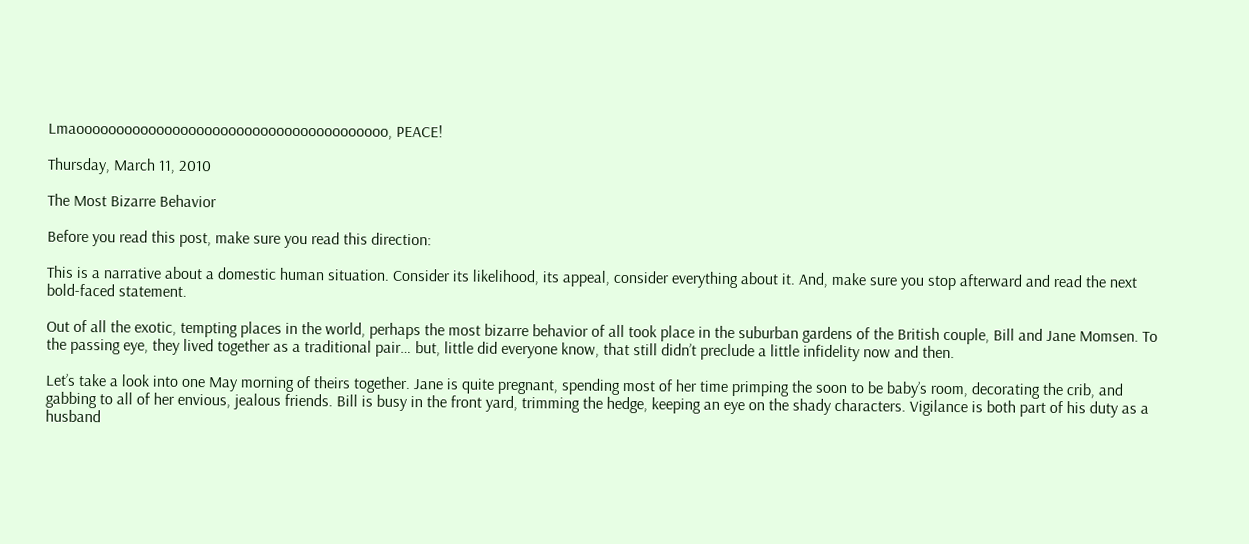Lmaooooooooooooooooooooooooooooooooooooooo, PEACE!

Thursday, March 11, 2010

The Most Bizarre Behavior

Before you read this post, make sure you read this direction:

This is a narrative about a domestic human situation. Consider its likelihood, its appeal, consider everything about it. And, make sure you stop afterward and read the next bold-faced statement.

Out of all the exotic, tempting places in the world, perhaps the most bizarre behavior of all took place in the suburban gardens of the British couple, Bill and Jane Momsen. To the passing eye, they lived together as a traditional pair… but, little did everyone know, that still didn’t preclude a little infidelity now and then.

Let’s take a look into one May morning of theirs together. Jane is quite pregnant, spending most of her time primping the soon to be baby’s room, decorating the crib, and gabbing to all of her envious, jealous friends. Bill is busy in the front yard, trimming the hedge, keeping an eye on the shady characters. Vigilance is both part of his duty as a husband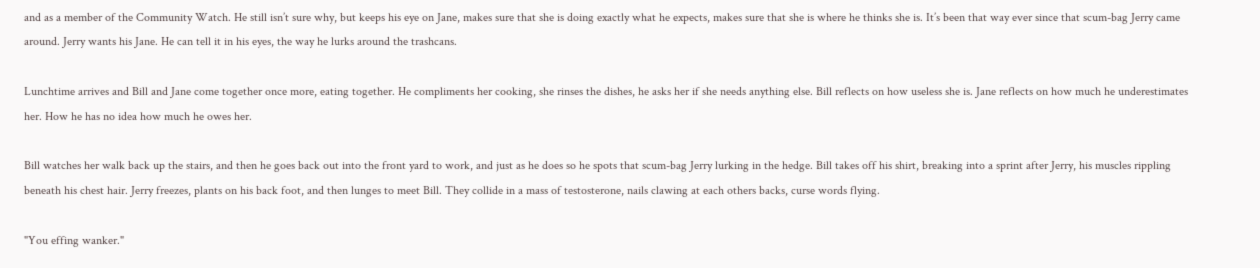and as a member of the Community Watch. He still isn’t sure why, but keeps his eye on Jane, makes sure that she is doing exactly what he expects, makes sure that she is where he thinks she is. It’s been that way ever since that scum-bag Jerry came around. Jerry wants his Jane. He can tell it in his eyes, the way he lurks around the trashcans.

Lunchtime arrives and Bill and Jane come together once more, eating together. He compliments her cooking, she rinses the dishes, he asks her if she needs anything else. Bill reflects on how useless she is. Jane reflects on how much he underestimates her. How he has no idea how much he owes her.

Bill watches her walk back up the stairs, and then he goes back out into the front yard to work, and just as he does so he spots that scum-bag Jerry lurking in the hedge. Bill takes off his shirt, breaking into a sprint after Jerry, his muscles rippling beneath his chest hair. Jerry freezes, plants on his back foot, and then lunges to meet Bill. They collide in a mass of testosterone, nails clawing at each others backs, curse words flying.

"You effing wanker."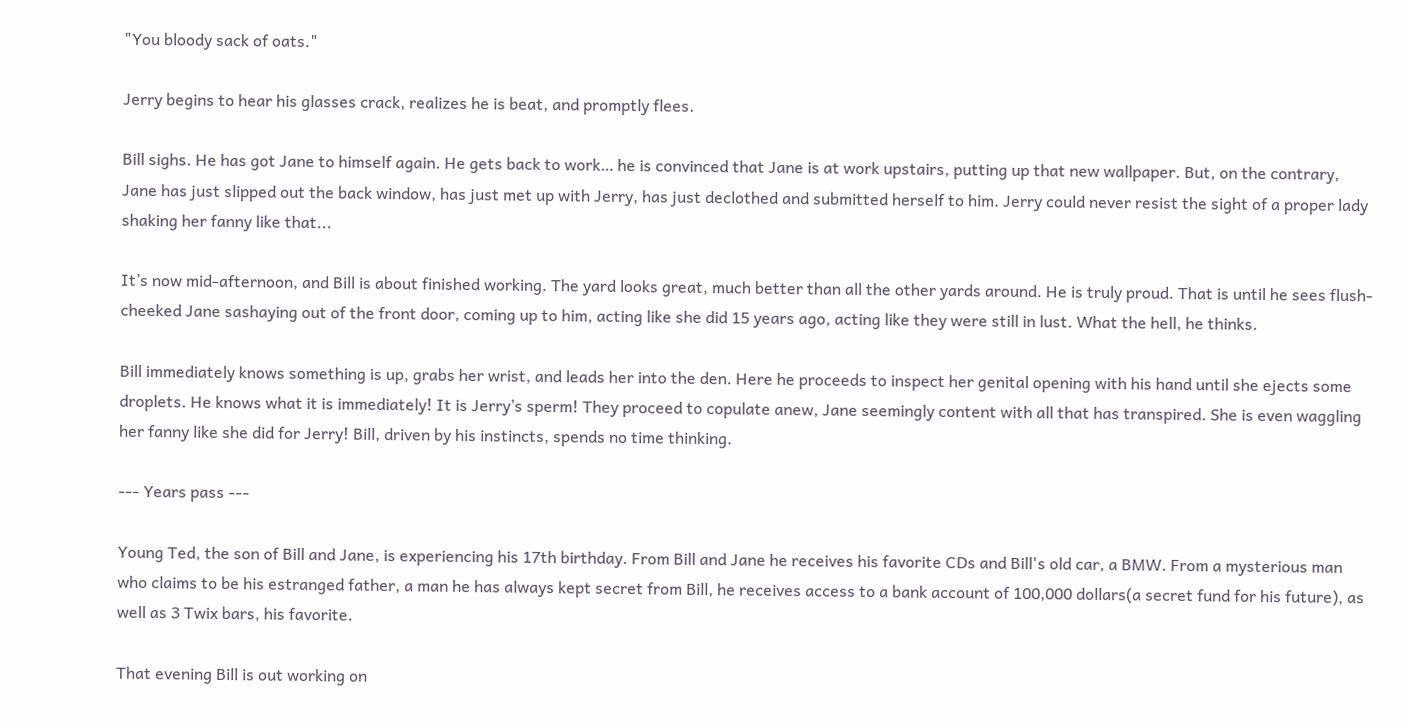"You bloody sack of oats."

Jerry begins to hear his glasses crack, realizes he is beat, and promptly flees.

Bill sighs. He has got Jane to himself again. He gets back to work… he is convinced that Jane is at work upstairs, putting up that new wallpaper. But, on the contrary, Jane has just slipped out the back window, has just met up with Jerry, has just declothed and submitted herself to him. Jerry could never resist the sight of a proper lady shaking her fanny like that...

It’s now mid-afternoon, and Bill is about finished working. The yard looks great, much better than all the other yards around. He is truly proud. That is until he sees flush-cheeked Jane sashaying out of the front door, coming up to him, acting like she did 15 years ago, acting like they were still in lust. What the hell, he thinks.

Bill immediately knows something is up, grabs her wrist, and leads her into the den. Here he proceeds to inspect her genital opening with his hand until she ejects some droplets. He knows what it is immediately! It is Jerry’s sperm! They proceed to copulate anew, Jane seemingly content with all that has transpired. She is even waggling her fanny like she did for Jerry! Bill, driven by his instincts, spends no time thinking.

--- Years pass ---

Young Ted, the son of Bill and Jane, is experiencing his 17th birthday. From Bill and Jane he receives his favorite CDs and Bill's old car, a BMW. From a mysterious man who claims to be his estranged father, a man he has always kept secret from Bill, he receives access to a bank account of 100,000 dollars(a secret fund for his future), as well as 3 Twix bars, his favorite.

That evening Bill is out working on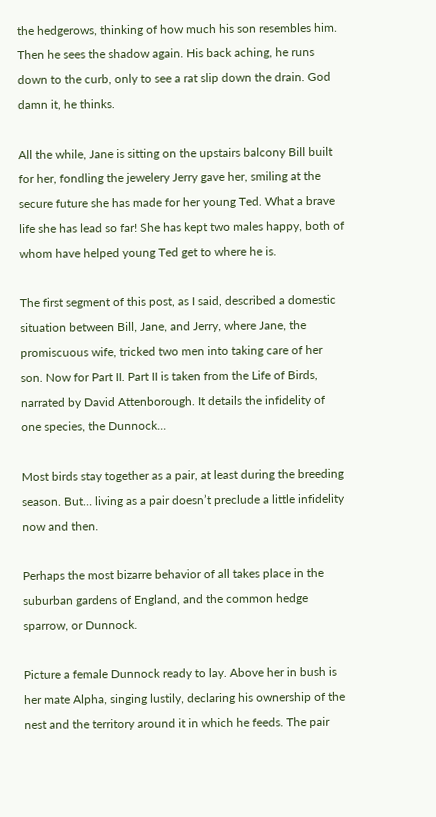the hedgerows, thinking of how much his son resembles him. Then he sees the shadow again. His back aching, he runs down to the curb, only to see a rat slip down the drain. God damn it, he thinks.

All the while, Jane is sitting on the upstairs balcony Bill built for her, fondling the jewelery Jerry gave her, smiling at the secure future she has made for her young Ted. What a brave life she has lead so far! She has kept two males happy, both of whom have helped young Ted get to where he is.

The first segment of this post, as I said, described a domestic situation between Bill, Jane, and Jerry, where Jane, the promiscuous wife, tricked two men into taking care of her son. Now for Part II. Part II is taken from the Life of Birds, narrated by David Attenborough. It details the infidelity of one species, the Dunnock...

Most birds stay together as a pair, at least during the breeding season. But… living as a pair doesn’t preclude a little infidelity now and then.

Perhaps the most bizarre behavior of all takes place in the suburban gardens of England, and the common hedge sparrow, or Dunnock.

Picture a female Dunnock ready to lay. Above her in bush is her mate Alpha, singing lustily, declaring his ownership of the nest and the territory around it in which he feeds. The pair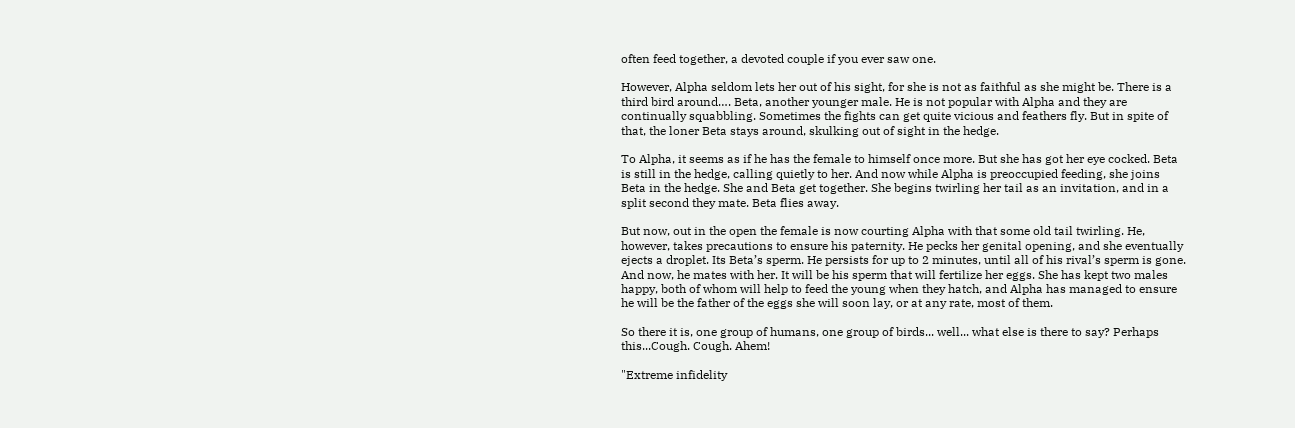often feed together, a devoted couple if you ever saw one.

However, Alpha seldom lets her out of his sight, for she is not as faithful as she might be. There is a third bird around…. Beta, another younger male. He is not popular with Alpha and they are continually squabbling. Sometimes the fights can get quite vicious and feathers fly. But in spite of that, the loner Beta stays around, skulking out of sight in the hedge.

To Alpha, it seems as if he has the female to himself once more. But she has got her eye cocked. Beta is still in the hedge, calling quietly to her. And now while Alpha is preoccupied feeding, she joins Beta in the hedge. She and Beta get together. She begins twirling her tail as an invitation, and in a split second they mate. Beta flies away.

But now, out in the open the female is now courting Alpha with that some old tail twirling. He, however, takes precautions to ensure his paternity. He pecks her genital opening, and she eventually ejects a droplet. Its Beta’s sperm. He persists for up to 2 minutes, until all of his rival’s sperm is gone. And now, he mates with her. It will be his sperm that will fertilize her eggs. She has kept two males happy, both of whom will help to feed the young when they hatch, and Alpha has managed to ensure he will be the father of the eggs she will soon lay, or at any rate, most of them.

So there it is, one group of humans, one group of birds... well... what else is there to say? Perhaps this...Cough. Cough. Ahem!

"Extreme infidelity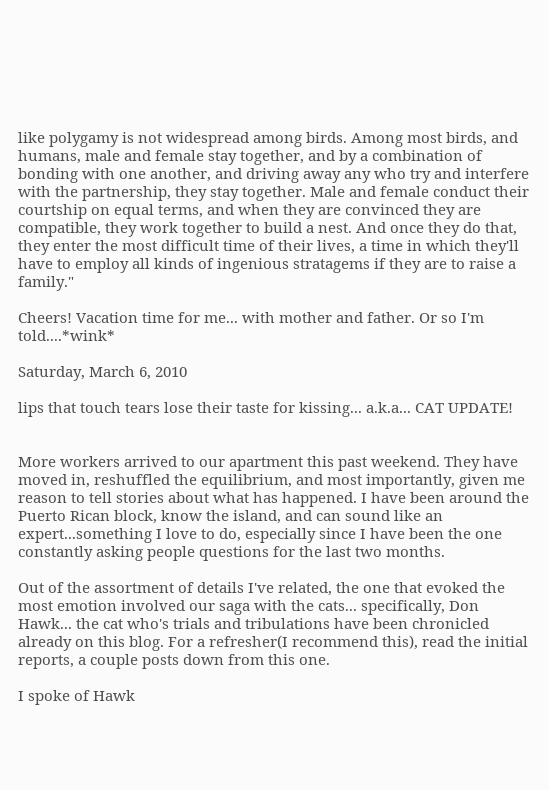like polygamy is not widespread among birds. Among most birds, and humans, male and female stay together, and by a combination of bonding with one another, and driving away any who try and interfere with the partnership, they stay together. Male and female conduct their courtship on equal terms, and when they are convinced they are compatible, they work together to build a nest. And once they do that, they enter the most difficult time of their lives, a time in which they'll have to employ all kinds of ingenious stratagems if they are to raise a family."

Cheers! Vacation time for me... with mother and father. Or so I'm told....*wink*

Saturday, March 6, 2010

lips that touch tears lose their taste for kissing... a.k.a... CAT UPDATE!


More workers arrived to our apartment this past weekend. They have moved in, reshuffled the equilibrium, and most importantly, given me reason to tell stories about what has happened. I have been around the Puerto Rican block, know the island, and can sound like an expert...something I love to do, especially since I have been the one constantly asking people questions for the last two months.

Out of the assortment of details I've related, the one that evoked the most emotion involved our saga with the cats... specifically, Don Hawk... the cat who's trials and tribulations have been chronicled already on this blog. For a refresher(I recommend this), read the initial reports, a couple posts down from this one.

I spoke of Hawk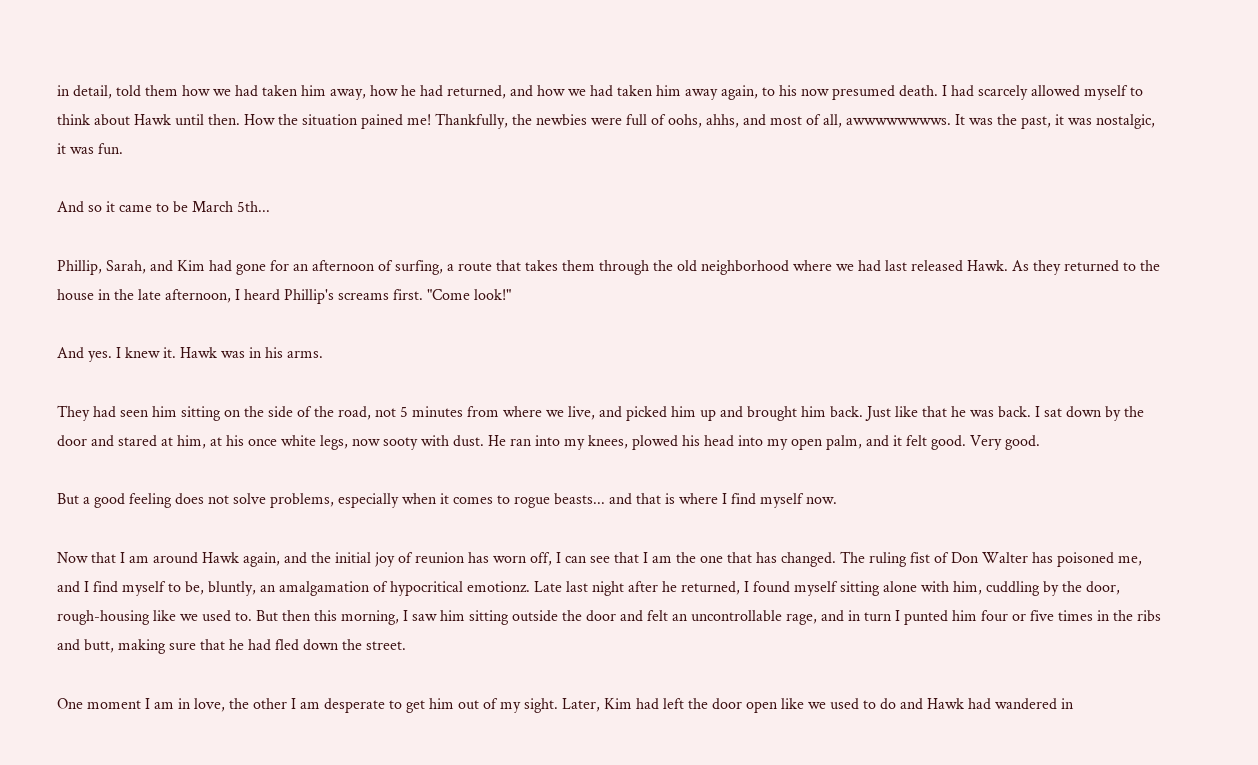in detail, told them how we had taken him away, how he had returned, and how we had taken him away again, to his now presumed death. I had scarcely allowed myself to think about Hawk until then. How the situation pained me! Thankfully, the newbies were full of oohs, ahhs, and most of all, awwwwwwwws. It was the past, it was nostalgic, it was fun.

And so it came to be March 5th...

Phillip, Sarah, and Kim had gone for an afternoon of surfing, a route that takes them through the old neighborhood where we had last released Hawk. As they returned to the house in the late afternoon, I heard Phillip's screams first. "Come look!"

And yes. I knew it. Hawk was in his arms.

They had seen him sitting on the side of the road, not 5 minutes from where we live, and picked him up and brought him back. Just like that he was back. I sat down by the door and stared at him, at his once white legs, now sooty with dust. He ran into my knees, plowed his head into my open palm, and it felt good. Very good.

But a good feeling does not solve problems, especially when it comes to rogue beasts... and that is where I find myself now.

Now that I am around Hawk again, and the initial joy of reunion has worn off, I can see that I am the one that has changed. The ruling fist of Don Walter has poisoned me, and I find myself to be, bluntly, an amalgamation of hypocritical emotionz. Late last night after he returned, I found myself sitting alone with him, cuddling by the door, rough-housing like we used to. But then this morning, I saw him sitting outside the door and felt an uncontrollable rage, and in turn I punted him four or five times in the ribs and butt, making sure that he had fled down the street.

One moment I am in love, the other I am desperate to get him out of my sight. Later, Kim had left the door open like we used to do and Hawk had wandered in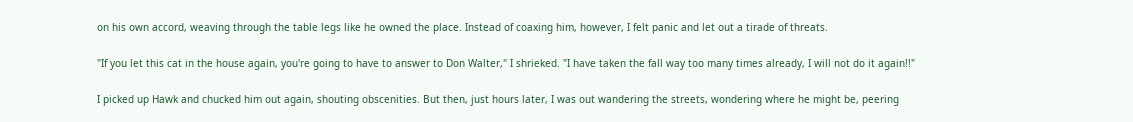on his own accord, weaving through the table legs like he owned the place. Instead of coaxing him, however, I felt panic and let out a tirade of threats.

"If you let this cat in the house again, you're going to have to answer to Don Walter," I shrieked. "I have taken the fall way too many times already, I will not do it again!!"

I picked up Hawk and chucked him out again, shouting obscenities. But then, just hours later, I was out wandering the streets, wondering where he might be, peering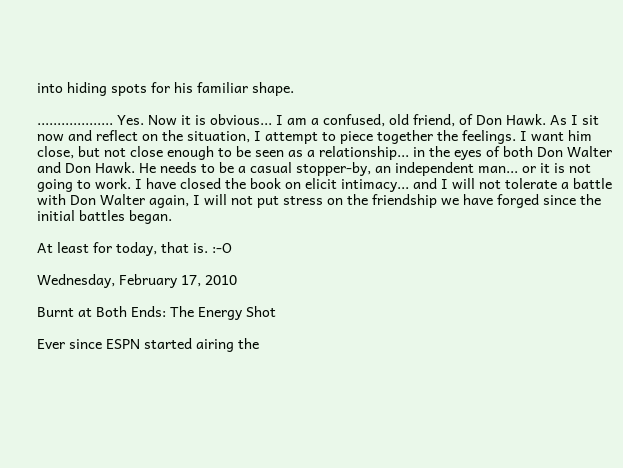into hiding spots for his familiar shape.

................... Yes. Now it is obvious... I am a confused, old friend, of Don Hawk. As I sit now and reflect on the situation, I attempt to piece together the feelings. I want him close, but not close enough to be seen as a relationship... in the eyes of both Don Walter and Don Hawk. He needs to be a casual stopper-by, an independent man... or it is not going to work. I have closed the book on elicit intimacy... and I will not tolerate a battle with Don Walter again, I will not put stress on the friendship we have forged since the initial battles began.

At least for today, that is. :-O

Wednesday, February 17, 2010

Burnt at Both Ends: The Energy Shot

Ever since ESPN started airing the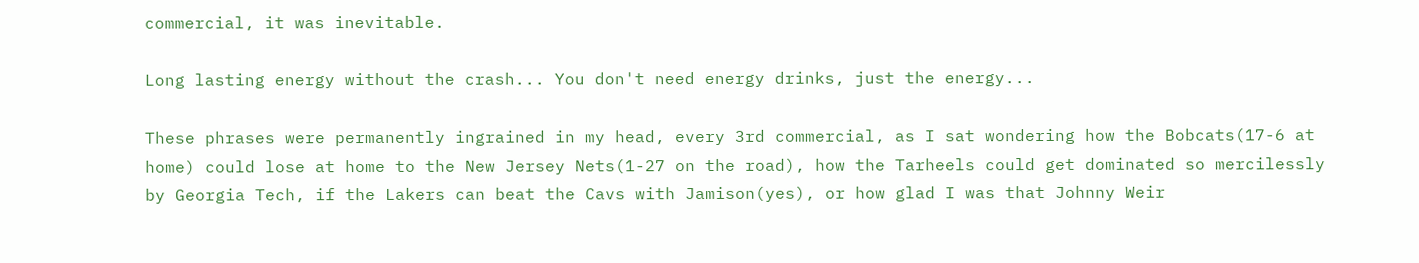commercial, it was inevitable.

Long lasting energy without the crash... You don't need energy drinks, just the energy...

These phrases were permanently ingrained in my head, every 3rd commercial, as I sat wondering how the Bobcats(17-6 at home) could lose at home to the New Jersey Nets(1-27 on the road), how the Tarheels could get dominated so mercilessly by Georgia Tech, if the Lakers can beat the Cavs with Jamison(yes), or how glad I was that Johnny Weir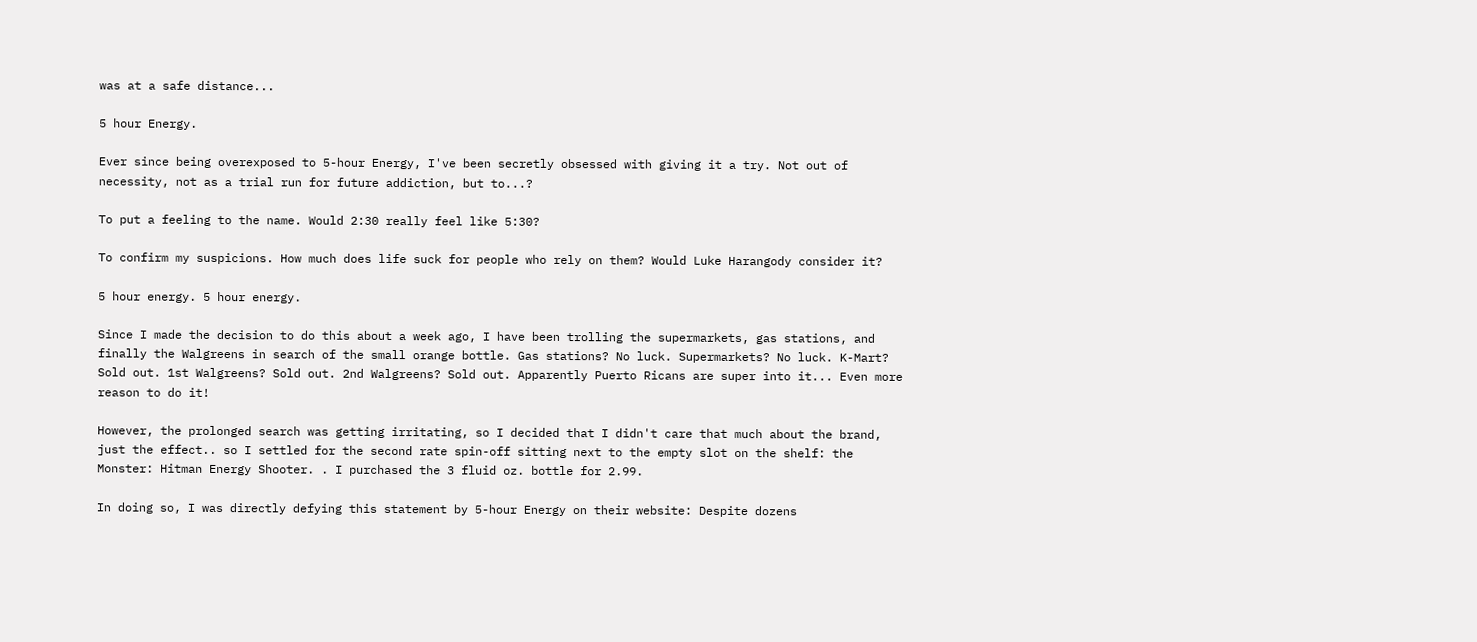was at a safe distance...

5 hour Energy.

Ever since being overexposed to 5-hour Energy, I've been secretly obsessed with giving it a try. Not out of necessity, not as a trial run for future addiction, but to...?

To put a feeling to the name. Would 2:30 really feel like 5:30?

To confirm my suspicions. How much does life suck for people who rely on them? Would Luke Harangody consider it?

5 hour energy. 5 hour energy.

Since I made the decision to do this about a week ago, I have been trolling the supermarkets, gas stations, and finally the Walgreens in search of the small orange bottle. Gas stations? No luck. Supermarkets? No luck. K-Mart? Sold out. 1st Walgreens? Sold out. 2nd Walgreens? Sold out. Apparently Puerto Ricans are super into it... Even more reason to do it!

However, the prolonged search was getting irritating, so I decided that I didn't care that much about the brand, just the effect.. so I settled for the second rate spin-off sitting next to the empty slot on the shelf: the Monster: Hitman Energy Shooter. . I purchased the 3 fluid oz. bottle for 2.99.

In doing so, I was directly defying this statement by 5-hour Energy on their website: Despite dozens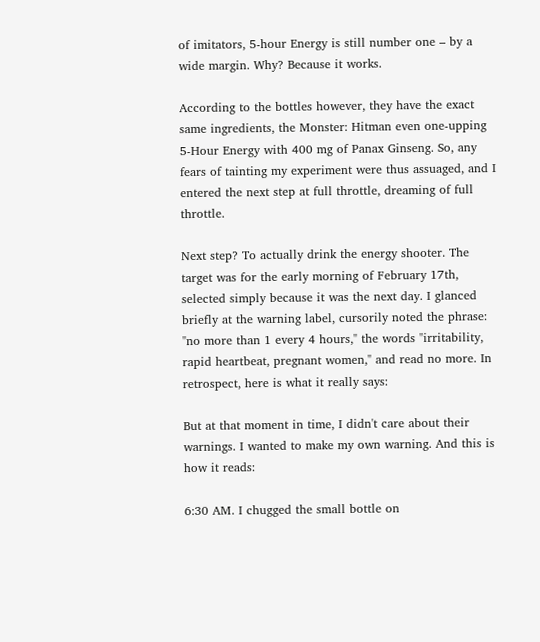of imitators, 5-hour Energy is still number one – by a wide margin. Why? Because it works.

According to the bottles however, they have the exact same ingredients, the Monster: Hitman even one-upping 5-Hour Energy with 400 mg of Panax Ginseng. So, any fears of tainting my experiment were thus assuaged, and I entered the next step at full throttle, dreaming of full throttle.

Next step? To actually drink the energy shooter. The target was for the early morning of February 17th, selected simply because it was the next day. I glanced briefly at the warning label, cursorily noted the phrase: "no more than 1 every 4 hours," the words "irritability, rapid heartbeat, pregnant women," and read no more. In retrospect, here is what it really says:

But at that moment in time, I didn't care about their warnings. I wanted to make my own warning. And this is how it reads:

6:30 AM. I chugged the small bottle on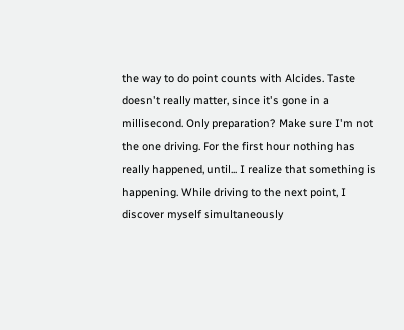the way to do point counts with Alcides. Taste doesn't really matter, since it's gone in a millisecond. Only preparation? Make sure I'm not the one driving. For the first hour nothing has really happened, until... I realize that something is happening. While driving to the next point, I discover myself simultaneously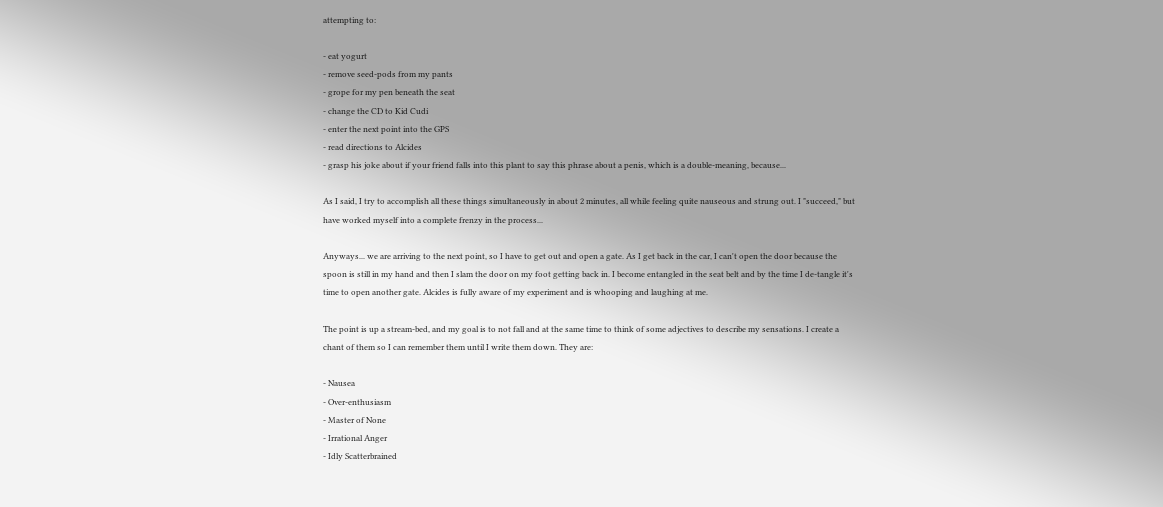attempting to:

- eat yogurt
- remove seed-pods from my pants
- grope for my pen beneath the seat
- change the CD to Kid Cudi
- enter the next point into the GPS
- read directions to Alcides
- grasp his joke about if your friend falls into this plant to say this phrase about a penis, which is a double-meaning, because...

As I said, I try to accomplish all these things simultaneously in about 2 minutes, all while feeling quite nauseous and strung out. I "succeed," but have worked myself into a complete frenzy in the process...

Anyways... we are arriving to the next point, so I have to get out and open a gate. As I get back in the car, I can't open the door because the spoon is still in my hand and then I slam the door on my foot getting back in. I become entangled in the seat belt and by the time I de-tangle it's time to open another gate. Alcides is fully aware of my experiment and is whooping and laughing at me.

The point is up a stream-bed, and my goal is to not fall and at the same time to think of some adjectives to describe my sensations. I create a chant of them so I can remember them until I write them down. They are:

- Nausea
- Over-enthusiasm
- Master of None
- Irrational Anger
- Idly Scatterbrained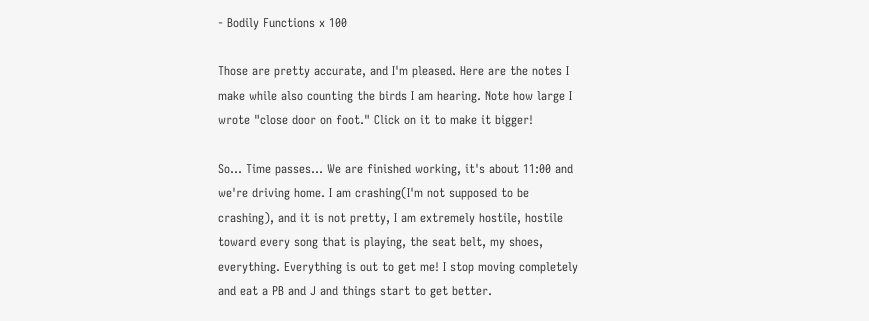- Bodily Functions x 100

Those are pretty accurate, and I'm pleased. Here are the notes I make while also counting the birds I am hearing. Note how large I wrote "close door on foot." Click on it to make it bigger!

So... Time passes... We are finished working, it's about 11:00 and we're driving home. I am crashing(I'm not supposed to be crashing), and it is not pretty, I am extremely hostile, hostile toward every song that is playing, the seat belt, my shoes, everything. Everything is out to get me! I stop moving completely and eat a PB and J and things start to get better.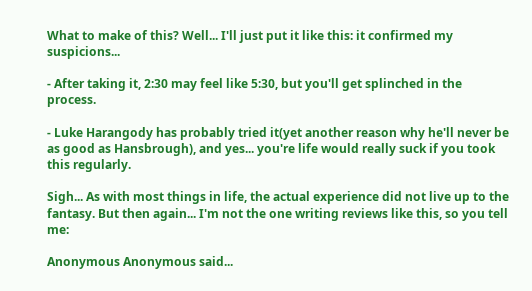What to make of this? Well... I'll just put it like this: it confirmed my suspicions...

- After taking it, 2:30 may feel like 5:30, but you'll get splinched in the process.

- Luke Harangody has probably tried it(yet another reason why he'll never be as good as Hansbrough), and yes... you're life would really suck if you took this regularly.

Sigh... As with most things in life, the actual experience did not live up to the fantasy. But then again... I'm not the one writing reviews like this, so you tell me:

Anonymous Anonymous said...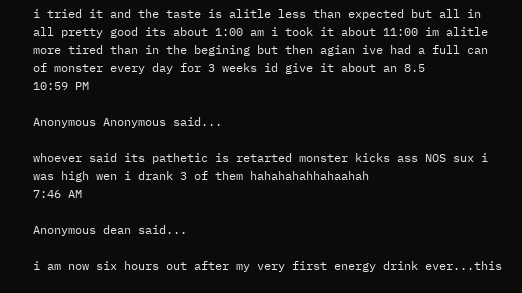i tried it and the taste is alitle less than expected but all in all pretty good its about 1:00 am i took it about 11:00 im alitle more tired than in the begining but then agian ive had a full can of monster every day for 3 weeks id give it about an 8.5
10:59 PM

Anonymous Anonymous said...

whoever said its pathetic is retarted monster kicks ass NOS sux i was high wen i drank 3 of them hahahahahhahaahah
7:46 AM

Anonymous dean said...

i am now six hours out after my very first energy drink ever...this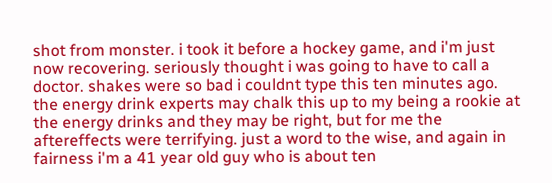shot from monster. i took it before a hockey game, and i'm just now recovering. seriously thought i was going to have to call a doctor. shakes were so bad i couldnt type this ten minutes ago. the energy drink experts may chalk this up to my being a rookie at the energy drinks and they may be right, but for me the aftereffects were terrifying. just a word to the wise, and again in fairness i'm a 41 year old guy who is about ten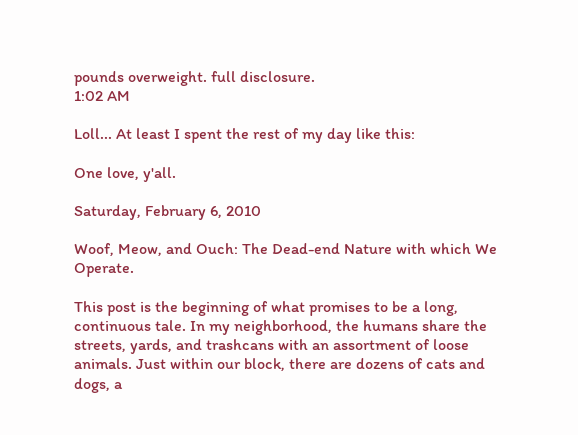pounds overweight. full disclosure.
1:02 AM

Loll... At least I spent the rest of my day like this:

One love, y'all.

Saturday, February 6, 2010

Woof, Meow, and Ouch: The Dead-end Nature with which We Operate.

This post is the beginning of what promises to be a long, continuous tale. In my neighborhood, the humans share the streets, yards, and trashcans with an assortment of loose animals. Just within our block, there are dozens of cats and dogs, a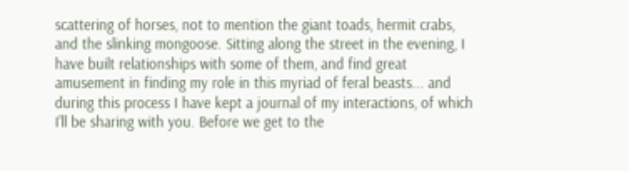scattering of horses, not to mention the giant toads, hermit crabs, and the slinking mongoose. Sitting along the street in the evening, I have built relationships with some of them, and find great amusement in finding my role in this myriad of feral beasts... and during this process I have kept a journal of my interactions, of which I'll be sharing with you. Before we get to the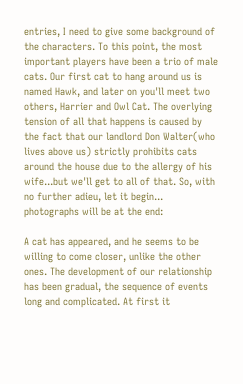entries, I need to give some background of the characters. To this point, the most important players have been a trio of male cats. Our first cat to hang around us is named Hawk, and later on you'll meet two others, Harrier and Owl Cat. The overlying tension of all that happens is caused by the fact that our landlord Don Walter(who lives above us) strictly prohibits cats around the house due to the allergy of his wife...but we'll get to all of that. So, with no further adieu, let it begin... photographs will be at the end:

A cat has appeared, and he seems to be willing to come closer, unlike the other ones. The development of our relationship has been gradual, the sequence of events long and complicated. At first it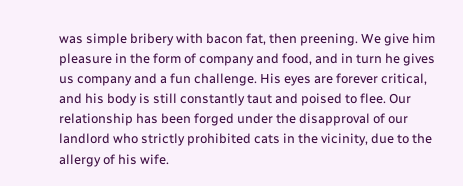was simple bribery with bacon fat, then preening. We give him pleasure in the form of company and food, and in turn he gives us company and a fun challenge. His eyes are forever critical, and his body is still constantly taut and poised to flee. Our relationship has been forged under the disapproval of our landlord who strictly prohibited cats in the vicinity, due to the allergy of his wife.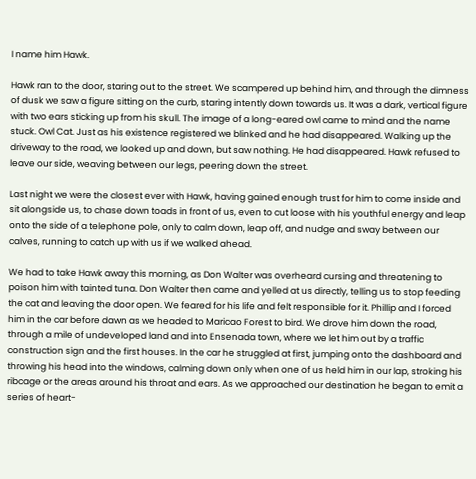I name him Hawk.

Hawk ran to the door, staring out to the street. We scampered up behind him, and through the dimness of dusk we saw a figure sitting on the curb, staring intently down towards us. It was a dark, vertical figure with two ears sticking up from his skull. The image of a long-eared owl came to mind and the name stuck. Owl Cat. Just as his existence registered we blinked and he had disappeared. Walking up the driveway to the road, we looked up and down, but saw nothing. He had disappeared. Hawk refused to leave our side, weaving between our legs, peering down the street.

Last night we were the closest ever with Hawk, having gained enough trust for him to come inside and sit alongside us, to chase down toads in front of us, even to cut loose with his youthful energy and leap onto the side of a telephone pole, only to calm down, leap off, and nudge and sway between our calves, running to catch up with us if we walked ahead.

We had to take Hawk away this morning, as Don Walter was overheard cursing and threatening to poison him with tainted tuna. Don Walter then came and yelled at us directly, telling us to stop feeding the cat and leaving the door open. We feared for his life and felt responsible for it. Phillip and I forced him in the car before dawn as we headed to Maricao Forest to bird. We drove him down the road, through a mile of undeveloped land and into Ensenada town, where we let him out by a traffic construction sign and the first houses. In the car he struggled at first, jumping onto the dashboard and throwing his head into the windows, calming down only when one of us held him in our lap, stroking his ribcage or the areas around his throat and ears. As we approached our destination he began to emit a series of heart-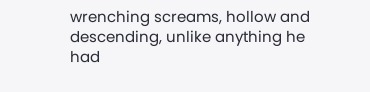wrenching screams, hollow and descending, unlike anything he had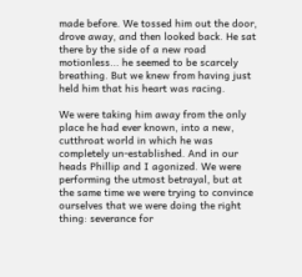made before. We tossed him out the door, drove away, and then looked back. He sat there by the side of a new road motionless... he seemed to be scarcely breathing. But we knew from having just held him that his heart was racing.

We were taking him away from the only place he had ever known, into a new, cutthroat world in which he was completely un-established. And in our heads Phillip and I agonized. We were performing the utmost betrayal, but at the same time we were trying to convince ourselves that we were doing the right thing: severance for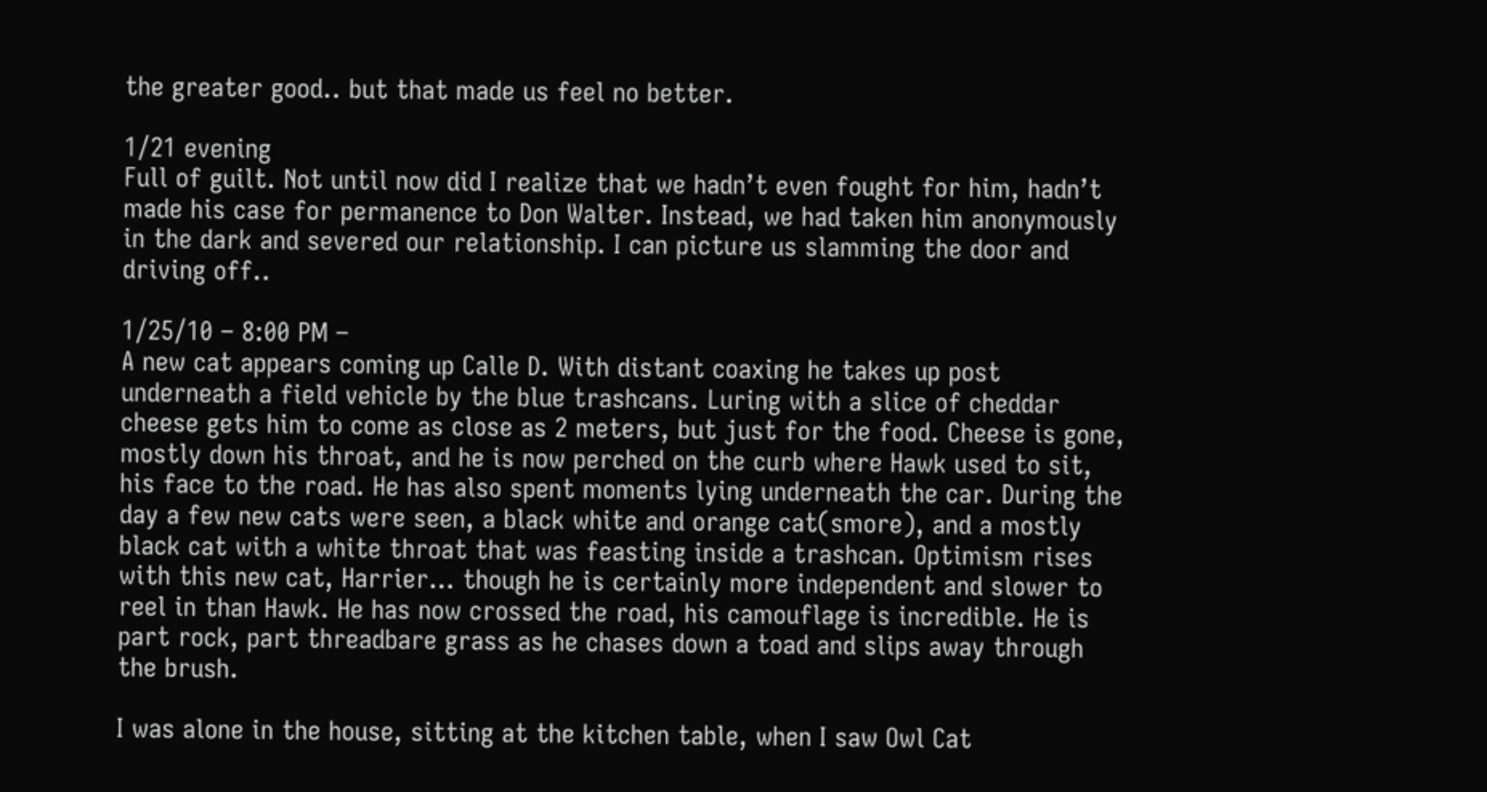the greater good.. but that made us feel no better.

1/21 evening
Full of guilt. Not until now did I realize that we hadn’t even fought for him, hadn’t made his case for permanence to Don Walter. Instead, we had taken him anonymously in the dark and severed our relationship. I can picture us slamming the door and driving off..

1/25/10 – 8:00 PM –
A new cat appears coming up Calle D. With distant coaxing he takes up post underneath a field vehicle by the blue trashcans. Luring with a slice of cheddar cheese gets him to come as close as 2 meters, but just for the food. Cheese is gone, mostly down his throat, and he is now perched on the curb where Hawk used to sit, his face to the road. He has also spent moments lying underneath the car. During the day a few new cats were seen, a black white and orange cat(smore), and a mostly black cat with a white throat that was feasting inside a trashcan. Optimism rises with this new cat, Harrier… though he is certainly more independent and slower to reel in than Hawk. He has now crossed the road, his camouflage is incredible. He is part rock, part threadbare grass as he chases down a toad and slips away through the brush.

I was alone in the house, sitting at the kitchen table, when I saw Owl Cat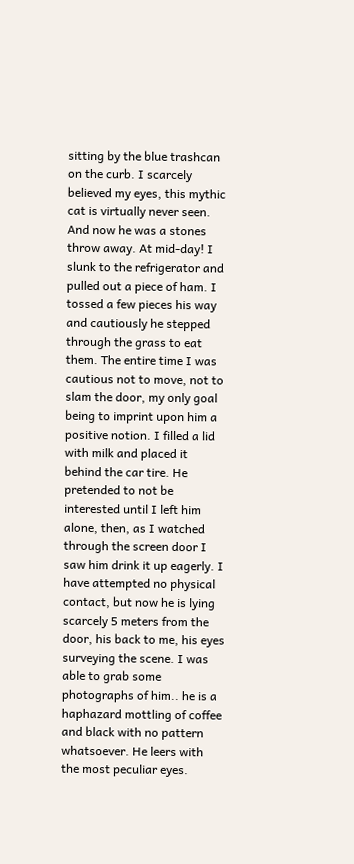sitting by the blue trashcan on the curb. I scarcely believed my eyes, this mythic cat is virtually never seen. And now he was a stones throw away. At mid-day! I slunk to the refrigerator and pulled out a piece of ham. I tossed a few pieces his way and cautiously he stepped through the grass to eat them. The entire time I was cautious not to move, not to slam the door, my only goal being to imprint upon him a positive notion. I filled a lid with milk and placed it behind the car tire. He pretended to not be interested until I left him alone, then, as I watched through the screen door I saw him drink it up eagerly. I have attempted no physical contact, but now he is lying scarcely 5 meters from the door, his back to me, his eyes surveying the scene. I was able to grab some photographs of him.. he is a haphazard mottling of coffee and black with no pattern whatsoever. He leers with the most peculiar eyes.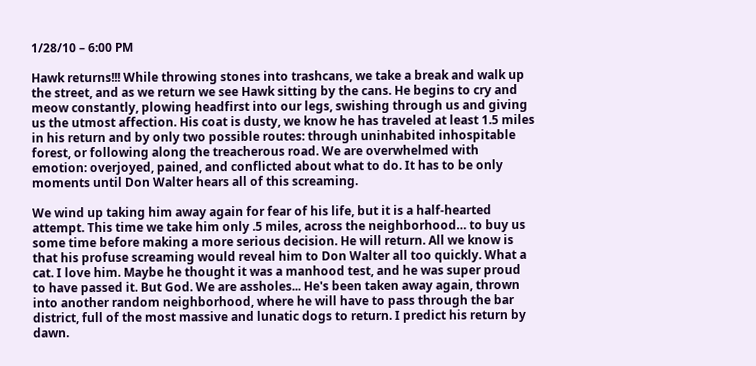1/28/10 – 6:00 PM

Hawk returns!!! While throwing stones into trashcans, we take a break and walk up the street, and as we return we see Hawk sitting by the cans. He begins to cry and meow constantly, plowing headfirst into our legs, swishing through us and giving us the utmost affection. His coat is dusty, we know he has traveled at least 1.5 miles in his return and by only two possible routes: through uninhabited inhospitable forest, or following along the treacherous road. We are overwhelmed with emotion: overjoyed, pained, and conflicted about what to do. It has to be only moments until Don Walter hears all of this screaming.

We wind up taking him away again for fear of his life, but it is a half-hearted attempt. This time we take him only .5 miles, across the neighborhood… to buy us some time before making a more serious decision. He will return. All we know is that his profuse screaming would reveal him to Don Walter all too quickly. What a cat. I love him. Maybe he thought it was a manhood test, and he was super proud to have passed it. But God. We are assholes... He's been taken away again, thrown into another random neighborhood, where he will have to pass through the bar district, full of the most massive and lunatic dogs to return. I predict his return by dawn.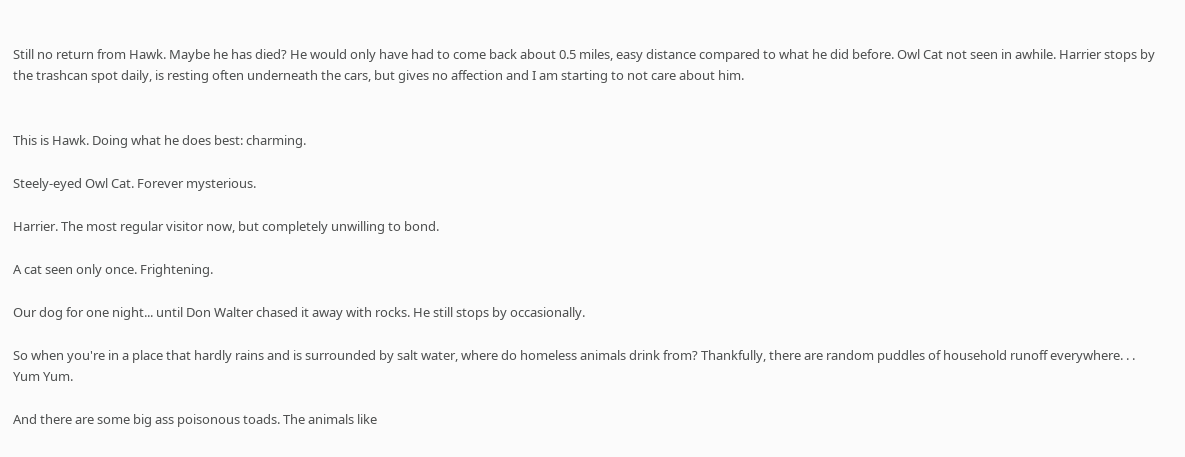Still no return from Hawk. Maybe he has died? He would only have had to come back about 0.5 miles, easy distance compared to what he did before. Owl Cat not seen in awhile. Harrier stops by the trashcan spot daily, is resting often underneath the cars, but gives no affection and I am starting to not care about him.


This is Hawk. Doing what he does best: charming.

Steely-eyed Owl Cat. Forever mysterious.

Harrier. The most regular visitor now, but completely unwilling to bond.

A cat seen only once. Frightening.

Our dog for one night... until Don Walter chased it away with rocks. He still stops by occasionally.

So when you're in a place that hardly rains and is surrounded by salt water, where do homeless animals drink from? Thankfully, there are random puddles of household runoff everywhere. . . Yum Yum.

And there are some big ass poisonous toads. The animals like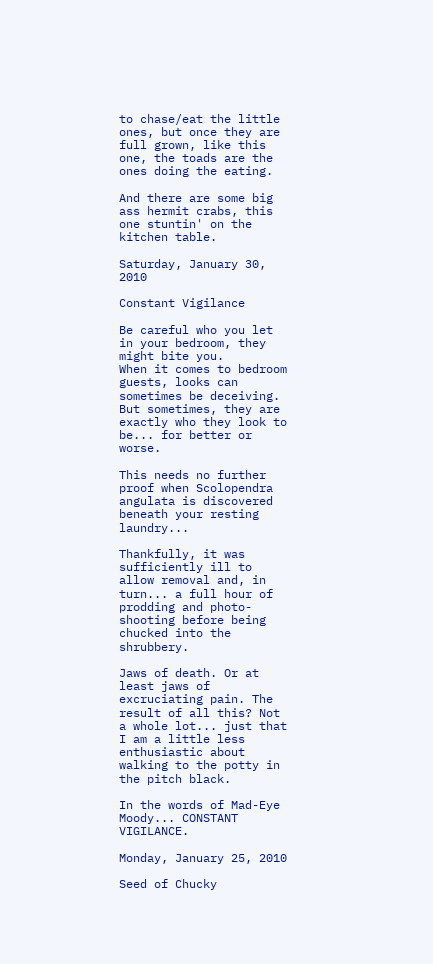to chase/eat the little ones, but once they are full grown, like this one, the toads are the ones doing the eating.

And there are some big ass hermit crabs, this one stuntin' on the kitchen table.

Saturday, January 30, 2010

Constant Vigilance

Be careful who you let in your bedroom, they might bite you.
When it comes to bedroom guests, looks can sometimes be deceiving. But sometimes, they are exactly who they look to be... for better or worse.

This needs no further proof when Scolopendra angulata is discovered beneath your resting laundry...

Thankfully, it was sufficiently ill to allow removal and, in turn... a full hour of prodding and photo-shooting before being chucked into the shrubbery.

Jaws of death. Or at least jaws of excruciating pain. The result of all this? Not a whole lot... just that I am a little less enthusiastic about walking to the potty in the pitch black.

In the words of Mad-Eye Moody... CONSTANT VIGILANCE.

Monday, January 25, 2010

Seed of Chucky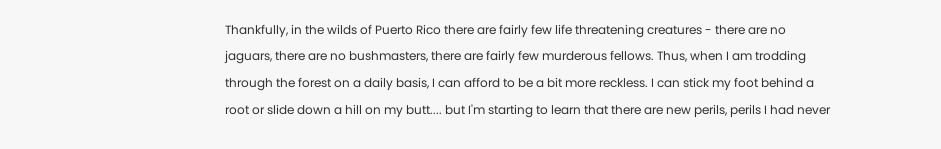Thankfully, in the wilds of Puerto Rico there are fairly few life threatening creatures - there are no jaguars, there are no bushmasters, there are fairly few murderous fellows. Thus, when I am trodding through the forest on a daily basis, I can afford to be a bit more reckless. I can stick my foot behind a root or slide down a hill on my butt.... but I'm starting to learn that there are new perils, perils I had never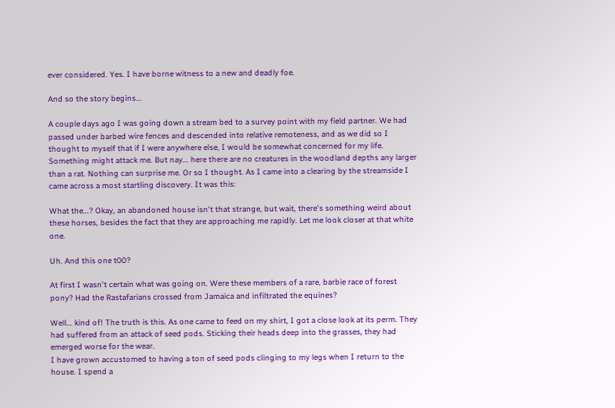ever considered. Yes. I have borne witness to a new and deadly foe.

And so the story begins...

A couple days ago I was going down a stream bed to a survey point with my field partner. We had passed under barbed wire fences and descended into relative remoteness, and as we did so I thought to myself that if I were anywhere else, I would be somewhat concerned for my life. Something might attack me. But nay... here there are no creatures in the woodland depths any larger than a rat. Nothing can surprise me. Or so I thought. As I came into a clearing by the streamside I came across a most startling discovery. It was this:

What the...? Okay, an abandoned house isn't that strange, but wait, there's something weird about these horses, besides the fact that they are approaching me rapidly. Let me look closer at that white one.

Uh. And this one t00?

At first I wasn't certain what was going on. Were these members of a rare, barbie race of forest pony? Had the Rastafarians crossed from Jamaica and infiltrated the equines?

Well... kind of! The truth is this. As one came to feed on my shirt, I got a close look at its perm. They had suffered from an attack of seed pods. Sticking their heads deep into the grasses, they had emerged worse for the wear.
I have grown accustomed to having a ton of seed pods clinging to my legs when I return to the house. I spend a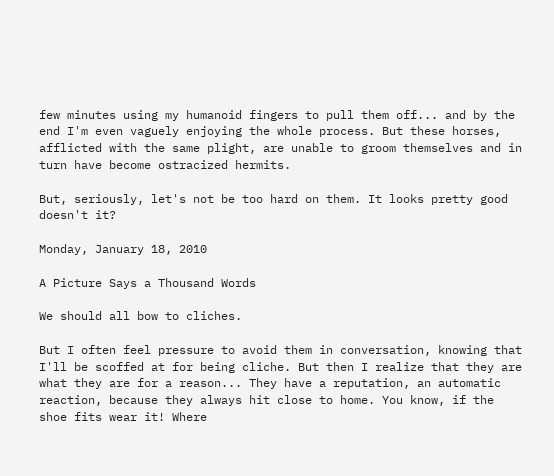few minutes using my humanoid fingers to pull them off... and by the end I'm even vaguely enjoying the whole process. But these horses, afflicted with the same plight, are unable to groom themselves and in turn have become ostracized hermits.

But, seriously, let's not be too hard on them. It looks pretty good doesn't it?

Monday, January 18, 2010

A Picture Says a Thousand Words

We should all bow to cliches.

But I often feel pressure to avoid them in conversation, knowing that I'll be scoffed at for being cliche. But then I realize that they are what they are for a reason... They have a reputation, an automatic reaction, because they always hit close to home. You know, if the shoe fits wear it! Where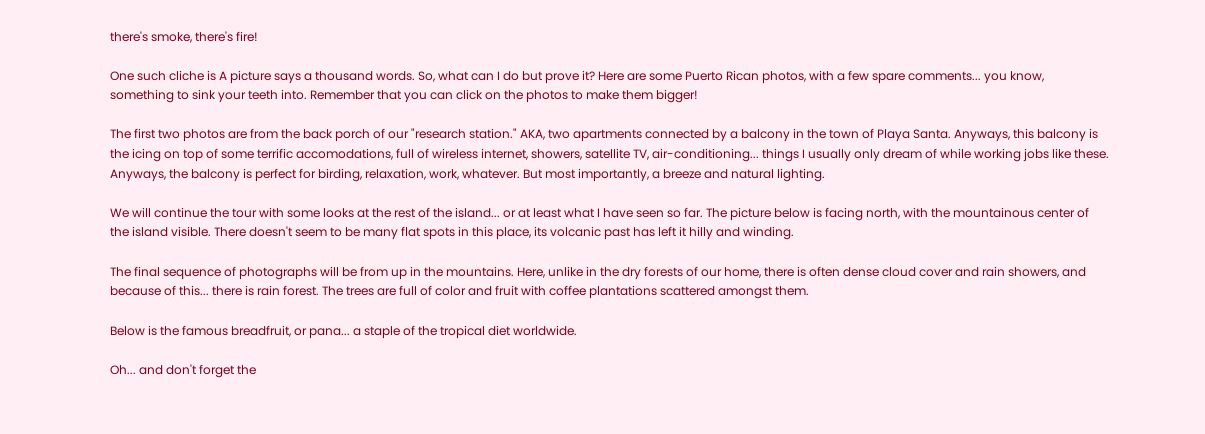there's smoke, there's fire!

One such cliche is A picture says a thousand words. So, what can I do but prove it? Here are some Puerto Rican photos, with a few spare comments... you know, something to sink your teeth into. Remember that you can click on the photos to make them bigger!

The first two photos are from the back porch of our "research station." AKA, two apartments connected by a balcony in the town of Playa Santa. Anyways, this balcony is the icing on top of some terrific accomodations, full of wireless internet, showers, satellite TV, air-conditioning... things I usually only dream of while working jobs like these. Anyways, the balcony is perfect for birding, relaxation, work, whatever. But most importantly, a breeze and natural lighting.

We will continue the tour with some looks at the rest of the island... or at least what I have seen so far. The picture below is facing north, with the mountainous center of the island visible. There doesn't seem to be many flat spots in this place, its volcanic past has left it hilly and winding.

The final sequence of photographs will be from up in the mountains. Here, unlike in the dry forests of our home, there is often dense cloud cover and rain showers, and because of this... there is rain forest. The trees are full of color and fruit with coffee plantations scattered amongst them.

Below is the famous breadfruit, or pana... a staple of the tropical diet worldwide.

Oh... and don't forget the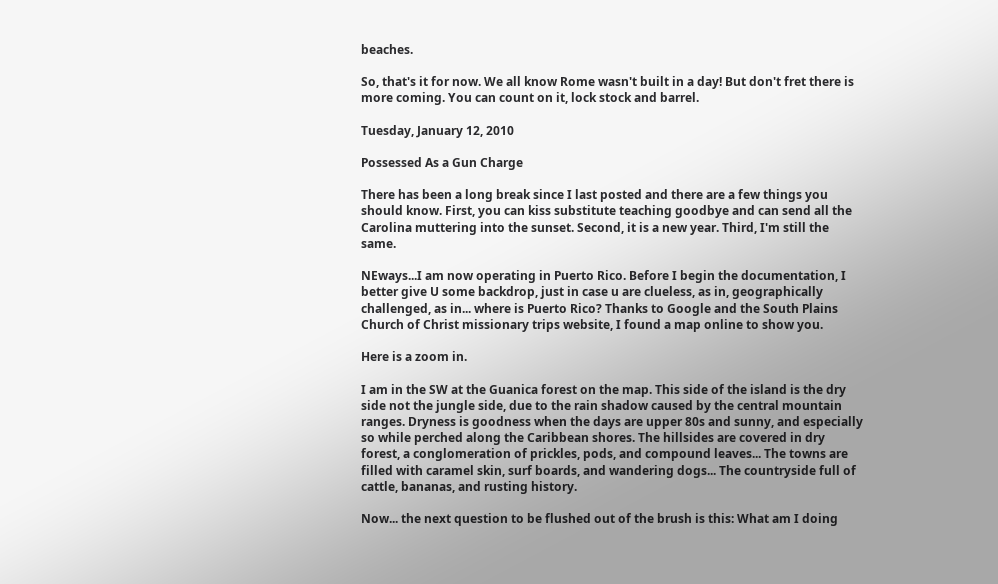beaches.

So, that's it for now. We all know Rome wasn't built in a day! But don't fret there is more coming. You can count on it, lock stock and barrel.

Tuesday, January 12, 2010

Possessed As a Gun Charge

There has been a long break since I last posted and there are a few things you should know. First, you can kiss substitute teaching goodbye and can send all the Carolina muttering into the sunset. Second, it is a new year. Third, I'm still the same.

NEways...I am now operating in Puerto Rico. Before I begin the documentation, I better give U some backdrop, just in case u are clueless, as in, geographically challenged, as in... where is Puerto Rico? Thanks to Google and the South Plains Church of Christ missionary trips website, I found a map online to show you.

Here is a zoom in.

I am in the SW at the Guanica forest on the map. This side of the island is the dry side not the jungle side, due to the rain shadow caused by the central mountain ranges. Dryness is goodness when the days are upper 80s and sunny, and especially so while perched along the Caribbean shores. The hillsides are covered in dry forest, a conglomeration of prickles, pods, and compound leaves... The towns are filled with caramel skin, surf boards, and wandering dogs... The countryside full of cattle, bananas, and rusting history.

Now... the next question to be flushed out of the brush is this: What am I doing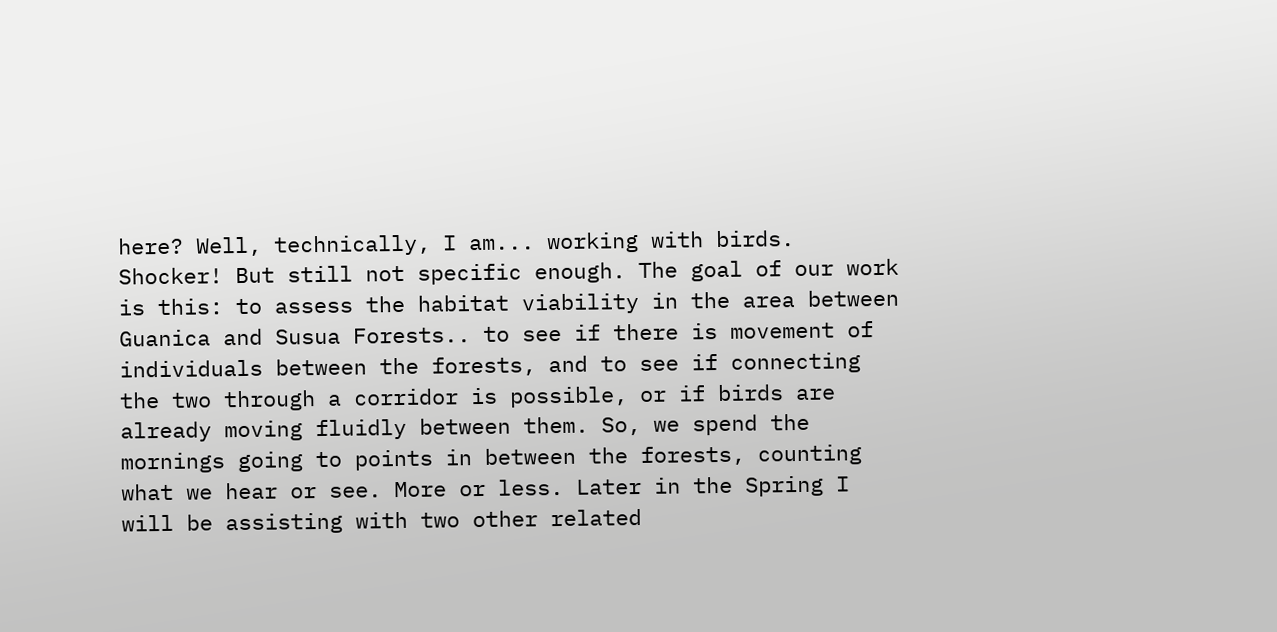here? Well, technically, I am... working with birds. Shocker! But still not specific enough. The goal of our work is this: to assess the habitat viability in the area between Guanica and Susua Forests.. to see if there is movement of individuals between the forests, and to see if connecting the two through a corridor is possible, or if birds are already moving fluidly between them. So, we spend the mornings going to points in between the forests, counting what we hear or see. More or less. Later in the Spring I will be assisting with two other related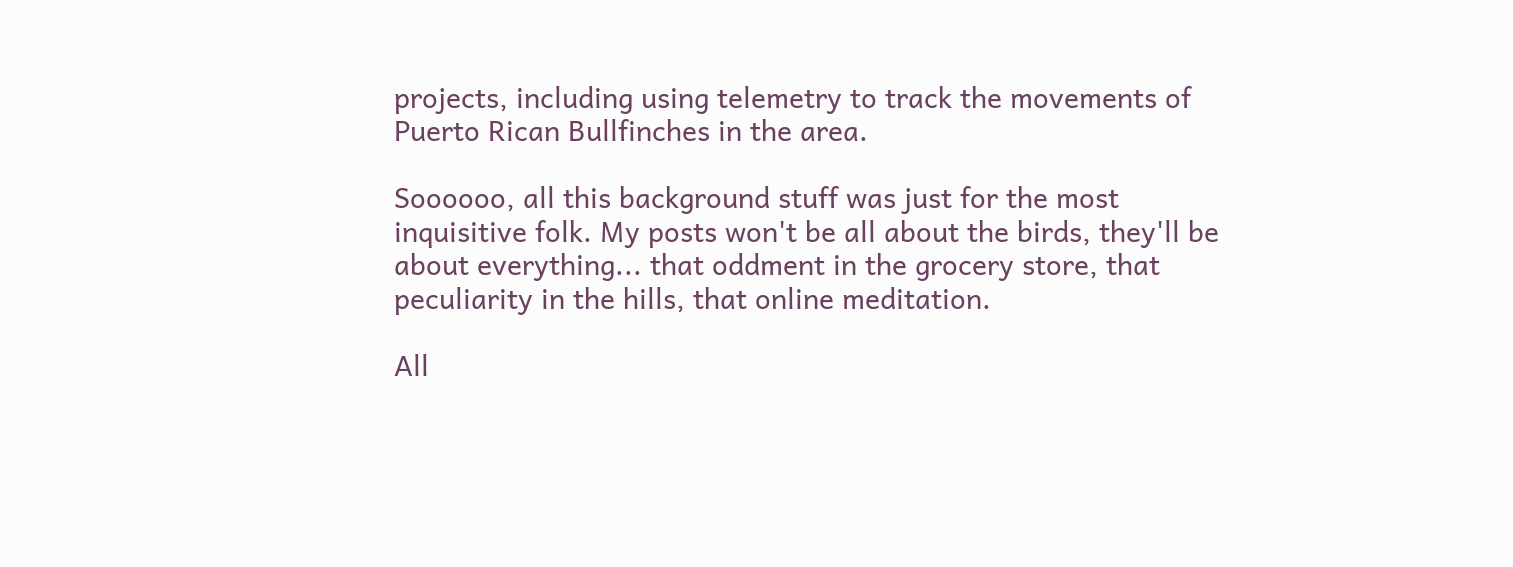projects, including using telemetry to track the movements of Puerto Rican Bullfinches in the area.

Soooooo, all this background stuff was just for the most inquisitive folk. My posts won't be all about the birds, they'll be about everything... that oddment in the grocery store, that peculiarity in the hills, that online meditation.

All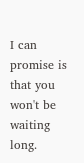I can promise is that you won't be waiting long.